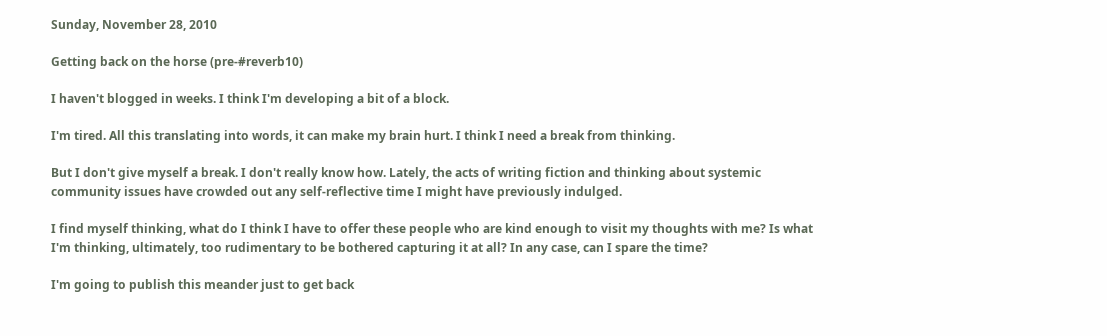Sunday, November 28, 2010

Getting back on the horse (pre-#reverb10)

I haven't blogged in weeks. I think I'm developing a bit of a block.

I'm tired. All this translating into words, it can make my brain hurt. I think I need a break from thinking.

But I don't give myself a break. I don't really know how. Lately, the acts of writing fiction and thinking about systemic community issues have crowded out any self-reflective time I might have previously indulged.

I find myself thinking, what do I think I have to offer these people who are kind enough to visit my thoughts with me? Is what I'm thinking, ultimately, too rudimentary to be bothered capturing it at all? In any case, can I spare the time?

I'm going to publish this meander just to get back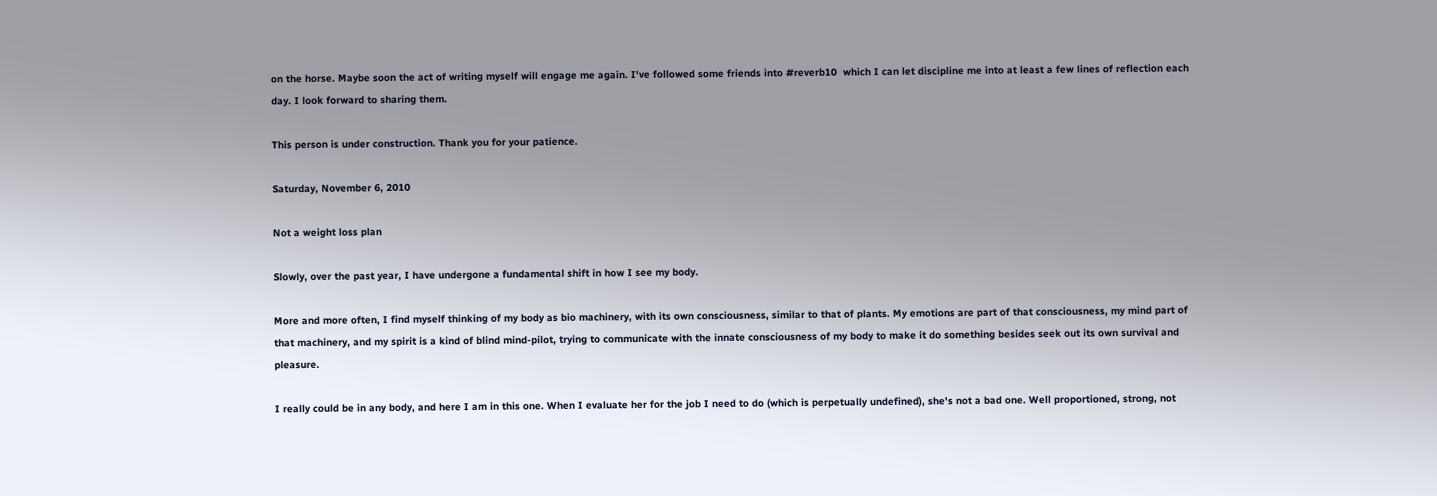on the horse. Maybe soon the act of writing myself will engage me again. I've followed some friends into #reverb10  which I can let discipline me into at least a few lines of reflection each day. I look forward to sharing them.

This person is under construction. Thank you for your patience.

Saturday, November 6, 2010

Not a weight loss plan

Slowly, over the past year, I have undergone a fundamental shift in how I see my body.

More and more often, I find myself thinking of my body as bio machinery, with its own consciousness, similar to that of plants. My emotions are part of that consciousness, my mind part of that machinery, and my spirit is a kind of blind mind-pilot, trying to communicate with the innate consciousness of my body to make it do something besides seek out its own survival and pleasure.

I really could be in any body, and here I am in this one. When I evaluate her for the job I need to do (which is perpetually undefined), she's not a bad one. Well proportioned, strong, not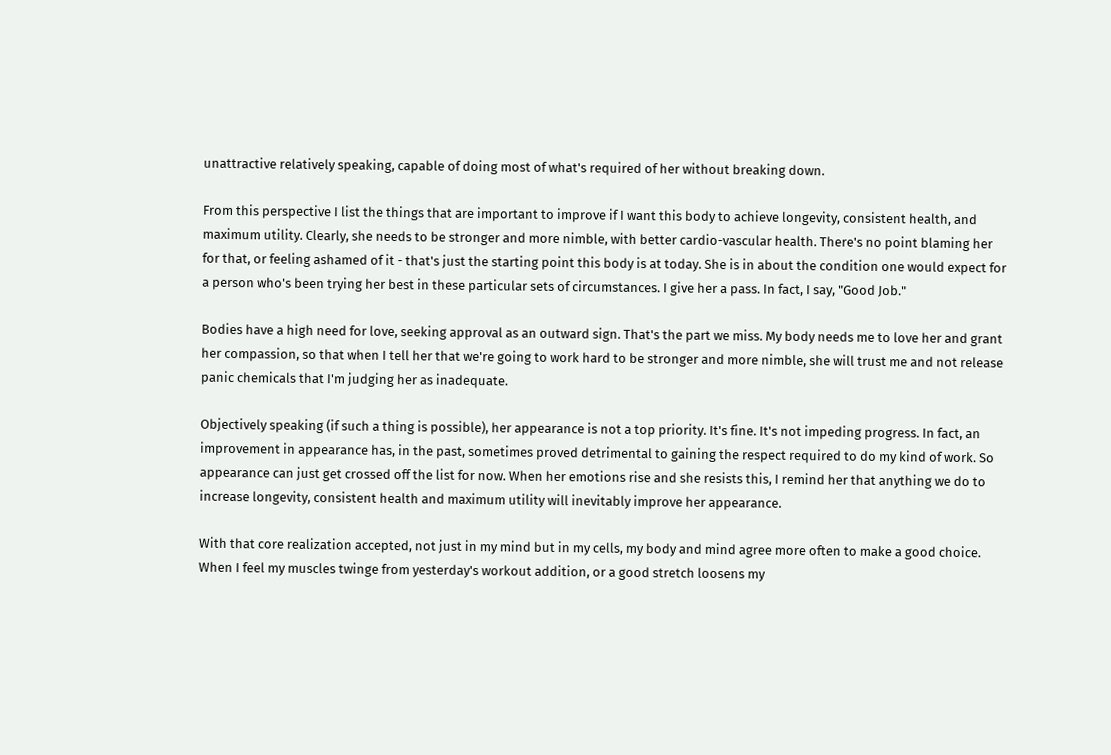unattractive relatively speaking, capable of doing most of what's required of her without breaking down.

From this perspective I list the things that are important to improve if I want this body to achieve longevity, consistent health, and maximum utility. Clearly, she needs to be stronger and more nimble, with better cardio-vascular health. There's no point blaming her for that, or feeling ashamed of it - that's just the starting point this body is at today. She is in about the condition one would expect for a person who's been trying her best in these particular sets of circumstances. I give her a pass. In fact, I say, "Good Job."

Bodies have a high need for love, seeking approval as an outward sign. That's the part we miss. My body needs me to love her and grant her compassion, so that when I tell her that we're going to work hard to be stronger and more nimble, she will trust me and not release panic chemicals that I'm judging her as inadequate.

Objectively speaking (if such a thing is possible), her appearance is not a top priority. It's fine. It's not impeding progress. In fact, an improvement in appearance has, in the past, sometimes proved detrimental to gaining the respect required to do my kind of work. So appearance can just get crossed off the list for now. When her emotions rise and she resists this, I remind her that anything we do to increase longevity, consistent health and maximum utility will inevitably improve her appearance.

With that core realization accepted, not just in my mind but in my cells, my body and mind agree more often to make a good choice. When I feel my muscles twinge from yesterday's workout addition, or a good stretch loosens my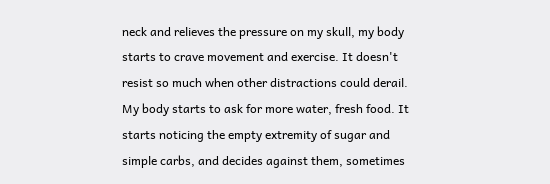neck and relieves the pressure on my skull, my body starts to crave movement and exercise. It doesn't resist so much when other distractions could derail. My body starts to ask for more water, fresh food. It starts noticing the empty extremity of sugar and simple carbs, and decides against them, sometimes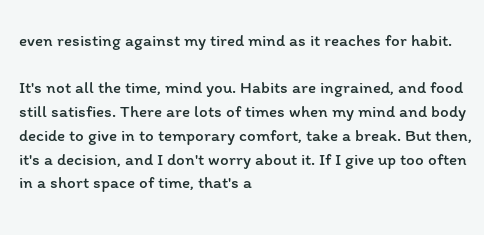even resisting against my tired mind as it reaches for habit.

It's not all the time, mind you. Habits are ingrained, and food still satisfies. There are lots of times when my mind and body decide to give in to temporary comfort, take a break. But then, it's a decision, and I don't worry about it. If I give up too often in a short space of time, that's a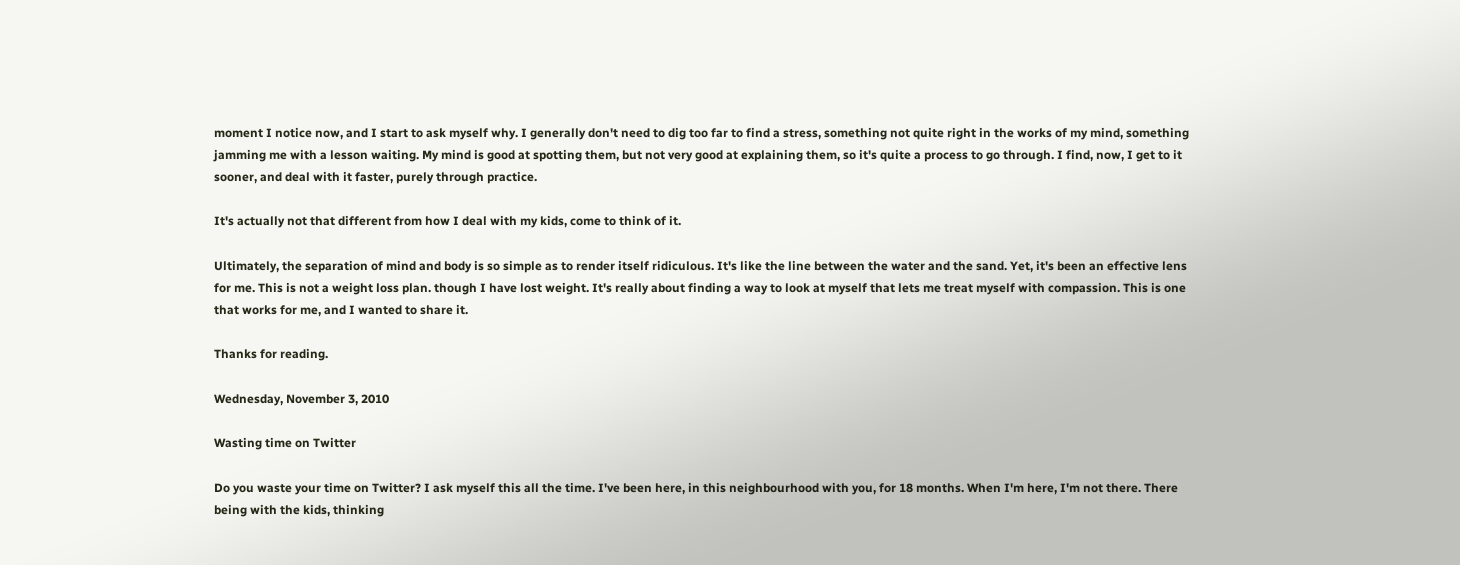moment I notice now, and I start to ask myself why. I generally don't need to dig too far to find a stress, something not quite right in the works of my mind, something jamming me with a lesson waiting. My mind is good at spotting them, but not very good at explaining them, so it's quite a process to go through. I find, now, I get to it sooner, and deal with it faster, purely through practice.

It's actually not that different from how I deal with my kids, come to think of it.

Ultimately, the separation of mind and body is so simple as to render itself ridiculous. It's like the line between the water and the sand. Yet, it's been an effective lens for me. This is not a weight loss plan. though I have lost weight. It's really about finding a way to look at myself that lets me treat myself with compassion. This is one that works for me, and I wanted to share it.

Thanks for reading.

Wednesday, November 3, 2010

Wasting time on Twitter

Do you waste your time on Twitter? I ask myself this all the time. I've been here, in this neighbourhood with you, for 18 months. When I'm here, I'm not there. There being with the kids, thinking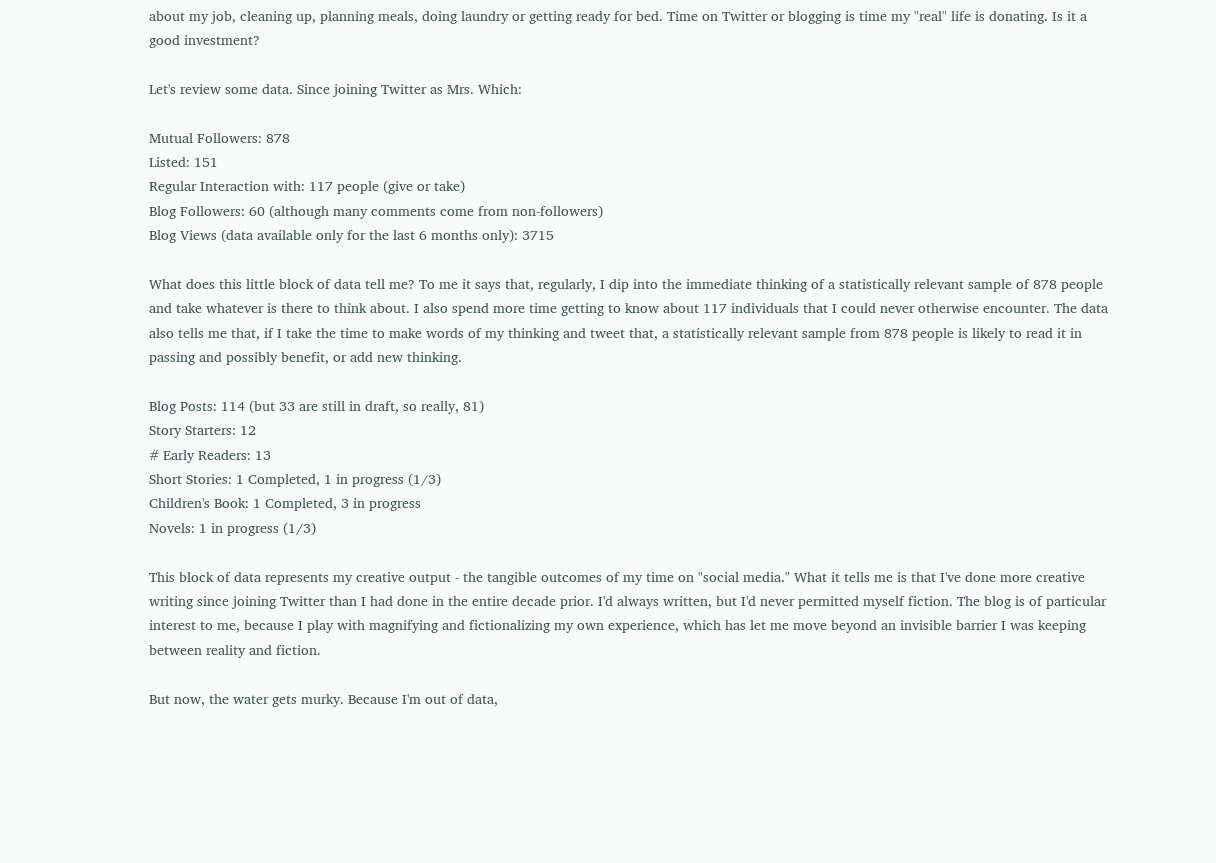about my job, cleaning up, planning meals, doing laundry or getting ready for bed. Time on Twitter or blogging is time my "real" life is donating. Is it a good investment?

Let's review some data. Since joining Twitter as Mrs. Which:

Mutual Followers: 878
Listed: 151
Regular Interaction with: 117 people (give or take)
Blog Followers: 60 (although many comments come from non-followers)
Blog Views (data available only for the last 6 months only): 3715

What does this little block of data tell me? To me it says that, regularly, I dip into the immediate thinking of a statistically relevant sample of 878 people and take whatever is there to think about. I also spend more time getting to know about 117 individuals that I could never otherwise encounter. The data also tells me that, if I take the time to make words of my thinking and tweet that, a statistically relevant sample from 878 people is likely to read it in passing and possibly benefit, or add new thinking.

Blog Posts: 114 (but 33 are still in draft, so really, 81)
Story Starters: 12
# Early Readers: 13
Short Stories: 1 Completed, 1 in progress (1/3)
Children's Book: 1 Completed, 3 in progress
Novels: 1 in progress (1/3)

This block of data represents my creative output - the tangible outcomes of my time on "social media." What it tells me is that I've done more creative writing since joining Twitter than I had done in the entire decade prior. I'd always written, but I'd never permitted myself fiction. The blog is of particular interest to me, because I play with magnifying and fictionalizing my own experience, which has let me move beyond an invisible barrier I was keeping between reality and fiction.

But now, the water gets murky. Because I'm out of data,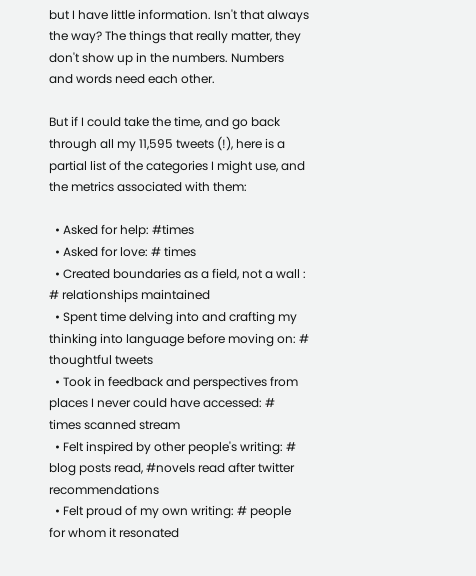but I have little information. Isn't that always the way? The things that really matter, they don't show up in the numbers. Numbers and words need each other.

But if I could take the time, and go back through all my 11,595 tweets (!), here is a partial list of the categories I might use, and the metrics associated with them:

  • Asked for help: #times
  • Asked for love: # times
  • Created boundaries as a field, not a wall : # relationships maintained
  • Spent time delving into and crafting my thinking into language before moving on: # thoughtful tweets
  • Took in feedback and perspectives from places I never could have accessed: # times scanned stream
  • Felt inspired by other people's writing: # blog posts read, #novels read after twitter recommendations
  • Felt proud of my own writing: # people for whom it resonated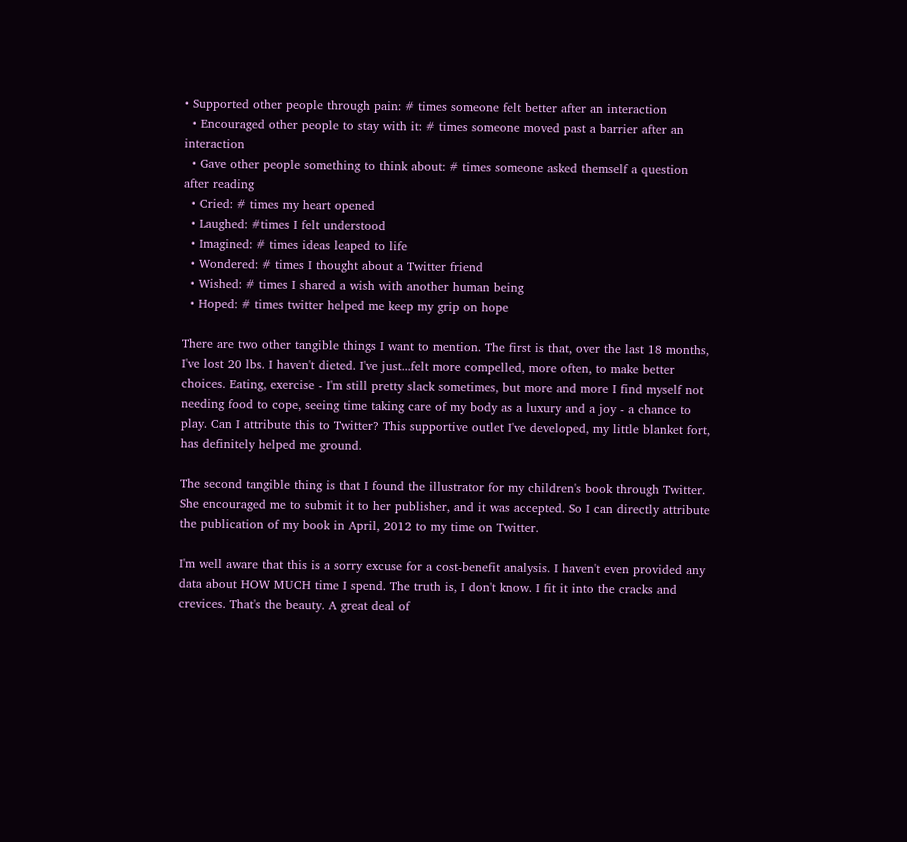• Supported other people through pain: # times someone felt better after an interaction
  • Encouraged other people to stay with it: # times someone moved past a barrier after an interaction
  • Gave other people something to think about: # times someone asked themself a question after reading
  • Cried: # times my heart opened
  • Laughed: #times I felt understood
  • Imagined: # times ideas leaped to life
  • Wondered: # times I thought about a Twitter friend
  • Wished: # times I shared a wish with another human being
  • Hoped: # times twitter helped me keep my grip on hope

There are two other tangible things I want to mention. The first is that, over the last 18 months, I've lost 20 lbs. I haven't dieted. I've just...felt more compelled, more often, to make better choices. Eating, exercise - I'm still pretty slack sometimes, but more and more I find myself not needing food to cope, seeing time taking care of my body as a luxury and a joy - a chance to play. Can I attribute this to Twitter? This supportive outlet I've developed, my little blanket fort, has definitely helped me ground.

The second tangible thing is that I found the illustrator for my children's book through Twitter. She encouraged me to submit it to her publisher, and it was accepted. So I can directly attribute the publication of my book in April, 2012 to my time on Twitter.

I'm well aware that this is a sorry excuse for a cost-benefit analysis. I haven't even provided any data about HOW MUCH time I spend. The truth is, I don't know. I fit it into the cracks and crevices. That's the beauty. A great deal of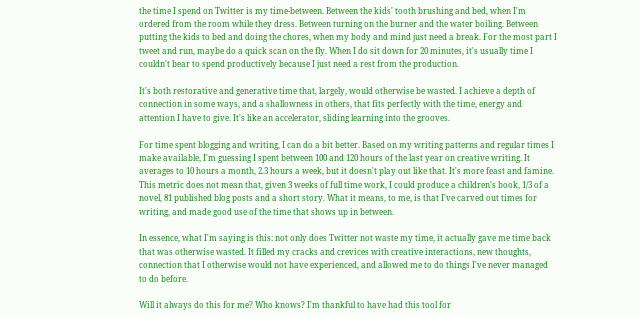the time I spend on Twitter is my time-between. Between the kids' tooth brushing and bed, when I'm ordered from the room while they dress. Between turning on the burner and the water boiling. Between putting the kids to bed and doing the chores, when my body and mind just need a break. For the most part I tweet and run, maybe do a quick scan on the fly. When I do sit down for 20 minutes, it's usually time I couldn't bear to spend productively because I just need a rest from the production.

It's both restorative and generative time that, largely, would otherwise be wasted. I achieve a depth of connection in some ways, and a shallowness in others, that fits perfectly with the time, energy and attention I have to give. It's like an accelerator, sliding learning into the grooves.

For time spent blogging and writing, I can do a bit better. Based on my writing patterns and regular times I make available, I'm guessing I spent between 100 and 120 hours of the last year on creative writing. It averages to 10 hours a month, 2.3 hours a week, but it doesn't play out like that. It's more feast and famine. This metric does not mean that, given 3 weeks of full time work, I could produce a children's book, 1/3 of a novel, 81 published blog posts and a short story. What it means, to me, is that I've carved out times for writing, and made good use of the time that shows up in between.

In essence, what I'm saying is this: not only does Twitter not waste my time, it actually gave me time back that was otherwise wasted. It filled my cracks and crevices with creative interactions, new thoughts, connection that I otherwise would not have experienced, and allowed me to do things I've never managed to do before.

Will it always do this for me? Who knows? I'm thankful to have had this tool for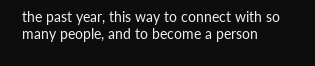the past year, this way to connect with so many people, and to become a person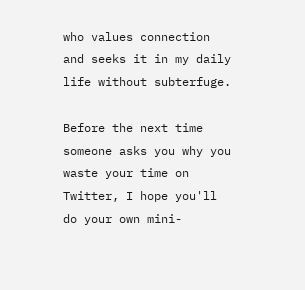who values connection and seeks it in my daily life without subterfuge.

Before the next time someone asks you why you waste your time on Twitter, I hope you'll do your own mini-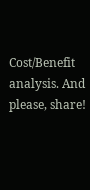Cost/Benefit analysis. And please, share!